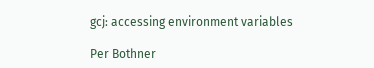gcj: accessing environment variables

Per Bothner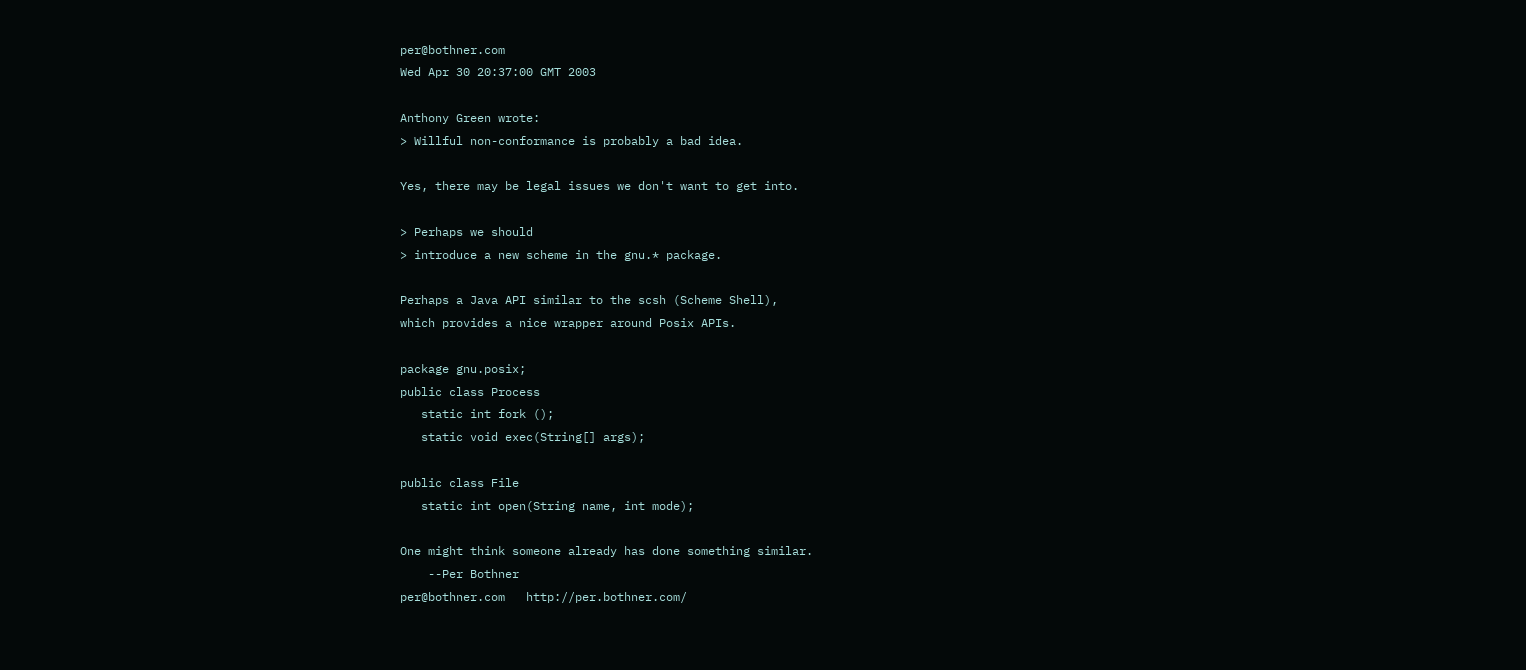per@bothner.com
Wed Apr 30 20:37:00 GMT 2003

Anthony Green wrote:
> Willful non-conformance is probably a bad idea.

Yes, there may be legal issues we don't want to get into.

> Perhaps we should
> introduce a new scheme in the gnu.* package.

Perhaps a Java API similar to the scsh (Scheme Shell),
which provides a nice wrapper around Posix APIs.

package gnu.posix;
public class Process
   static int fork ();
   static void exec(String[] args);

public class File
   static int open(String name, int mode);

One might think someone already has done something similar.
    --Per Bothner
per@bothner.com   http://per.bothner.com/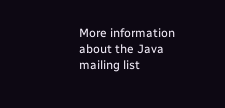More information about the Java mailing list